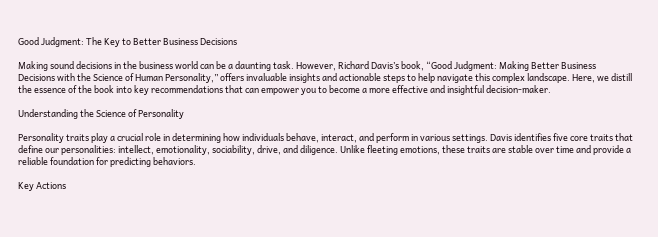Good Judgment: The Key to Better Business Decisions

Making sound decisions in the business world can be a daunting task. However, Richard Davis’s book, “Good Judgment: Making Better Business Decisions with the Science of Human Personality,” offers invaluable insights and actionable steps to help navigate this complex landscape. Here, we distill the essence of the book into key recommendations that can empower you to become a more effective and insightful decision-maker.

Understanding the Science of Personality

Personality traits play a crucial role in determining how individuals behave, interact, and perform in various settings. Davis identifies five core traits that define our personalities: intellect, emotionality, sociability, drive, and diligence. Unlike fleeting emotions, these traits are stable over time and provide a reliable foundation for predicting behaviors.

Key Actions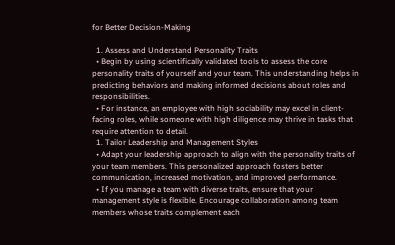for Better Decision-Making

  1. Assess and Understand Personality Traits
  • Begin by using scientifically validated tools to assess the core personality traits of yourself and your team. This understanding helps in predicting behaviors and making informed decisions about roles and responsibilities.
  • For instance, an employee with high sociability may excel in client-facing roles, while someone with high diligence may thrive in tasks that require attention to detail.
  1. Tailor Leadership and Management Styles
  • Adapt your leadership approach to align with the personality traits of your team members. This personalized approach fosters better communication, increased motivation, and improved performance.
  • If you manage a team with diverse traits, ensure that your management style is flexible. Encourage collaboration among team members whose traits complement each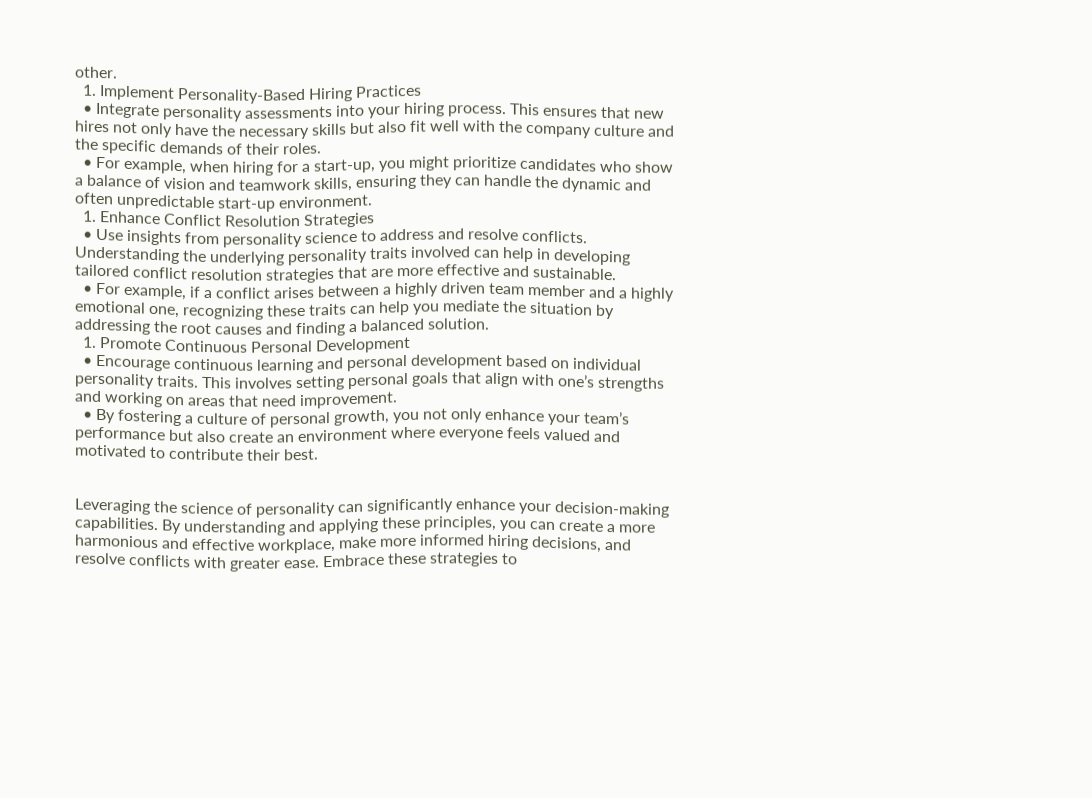other.
  1. Implement Personality-Based Hiring Practices
  • Integrate personality assessments into your hiring process. This ensures that new hires not only have the necessary skills but also fit well with the company culture and the specific demands of their roles.
  • For example, when hiring for a start-up, you might prioritize candidates who show a balance of vision and teamwork skills, ensuring they can handle the dynamic and often unpredictable start-up environment.
  1. Enhance Conflict Resolution Strategies
  • Use insights from personality science to address and resolve conflicts. Understanding the underlying personality traits involved can help in developing tailored conflict resolution strategies that are more effective and sustainable.
  • For example, if a conflict arises between a highly driven team member and a highly emotional one, recognizing these traits can help you mediate the situation by addressing the root causes and finding a balanced solution.
  1. Promote Continuous Personal Development
  • Encourage continuous learning and personal development based on individual personality traits. This involves setting personal goals that align with one’s strengths and working on areas that need improvement.
  • By fostering a culture of personal growth, you not only enhance your team’s performance but also create an environment where everyone feels valued and motivated to contribute their best.


Leveraging the science of personality can significantly enhance your decision-making capabilities. By understanding and applying these principles, you can create a more harmonious and effective workplace, make more informed hiring decisions, and resolve conflicts with greater ease. Embrace these strategies to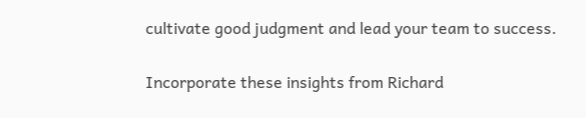cultivate good judgment and lead your team to success.

Incorporate these insights from Richard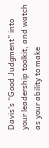Davis’s “Good Judgment” into your leadership toolkit, and watch as your ability to make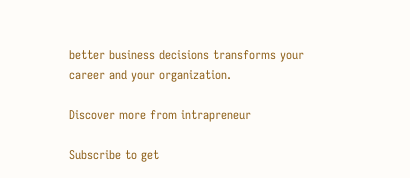better business decisions transforms your career and your organization.

Discover more from intrapreneur

Subscribe to get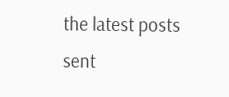the latest posts sent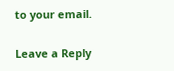to your email.

Leave a Reply